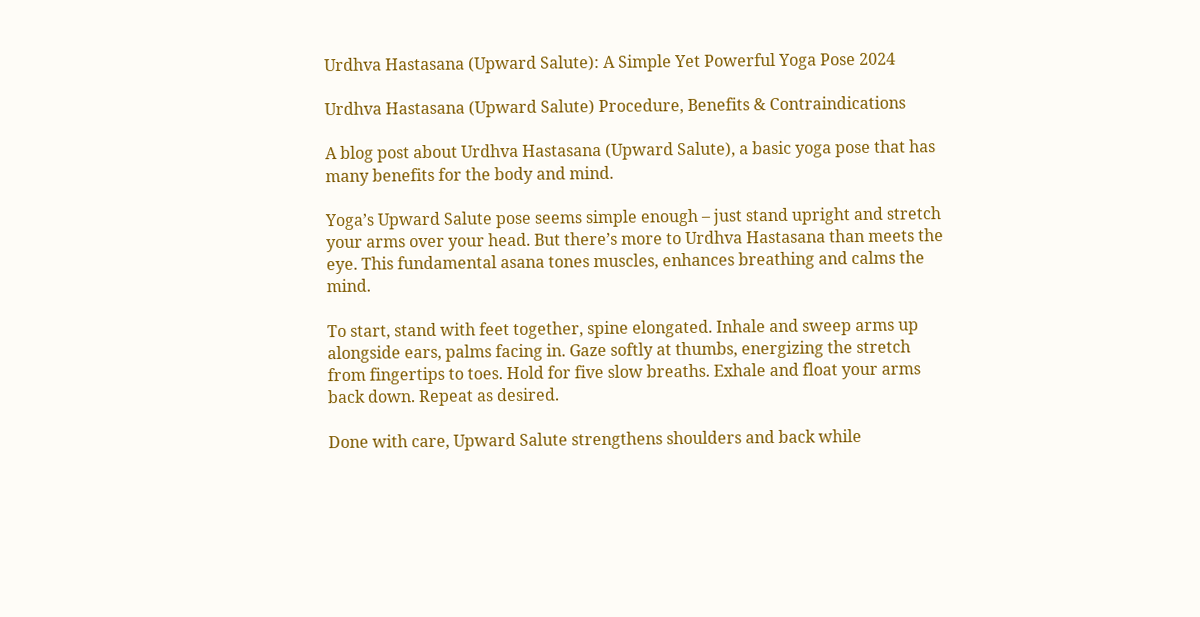Urdhva Hastasana (Upward Salute): A Simple Yet Powerful Yoga Pose 2024

Urdhva Hastasana (Upward Salute) Procedure, Benefits & Contraindications

A blog post about Urdhva Hastasana (Upward Salute), a basic yoga pose that has many benefits for the body and mind.

Yoga’s Upward Salute pose seems simple enough – just stand upright and stretch your arms over your head. But there’s more to Urdhva Hastasana than meets the eye. This fundamental asana tones muscles, enhances breathing and calms the mind.

To start, stand with feet together, spine elongated. Inhale and sweep arms up alongside ears, palms facing in. Gaze softly at thumbs, energizing the stretch from fingertips to toes. Hold for five slow breaths. Exhale and float your arms back down. Repeat as desired.

Done with care, Upward Salute strengthens shoulders and back while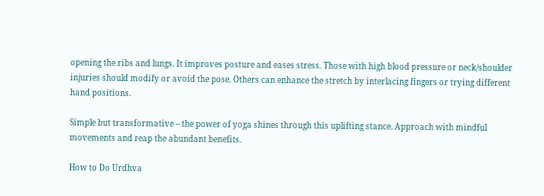opening the ribs and lungs. It improves posture and eases stress. Those with high blood pressure or neck/shoulder injuries should modify or avoid the pose. Others can enhance the stretch by interlacing fingers or trying different hand positions.

Simple but transformative – the power of yoga shines through this uplifting stance. Approach with mindful movements and reap the abundant benefits.

How to Do Urdhva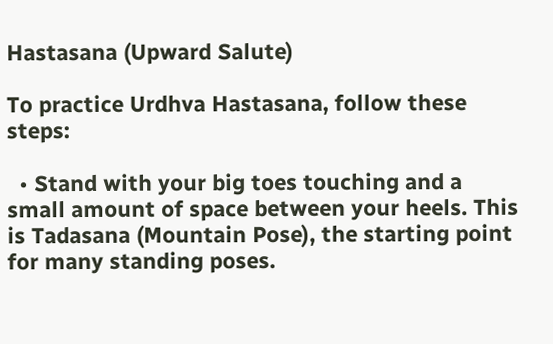Hastasana (Upward Salute)

To practice Urdhva Hastasana, follow these steps:

  • Stand with your big toes touching and a small amount of space between your heels. This is Tadasana (Mountain Pose), the starting point for many standing poses.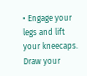• Engage your legs and lift your kneecaps. Draw your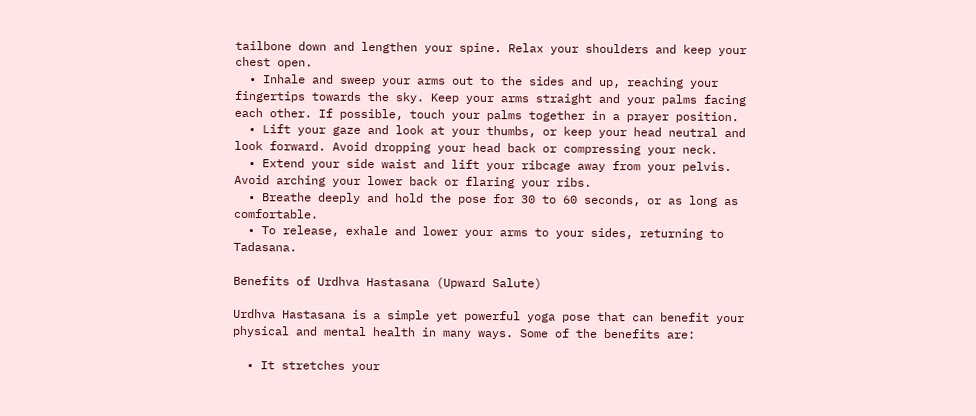tailbone down and lengthen your spine. Relax your shoulders and keep your chest open.
  • Inhale and sweep your arms out to the sides and up, reaching your fingertips towards the sky. Keep your arms straight and your palms facing each other. If possible, touch your palms together in a prayer position.
  • Lift your gaze and look at your thumbs, or keep your head neutral and look forward. Avoid dropping your head back or compressing your neck.
  • Extend your side waist and lift your ribcage away from your pelvis. Avoid arching your lower back or flaring your ribs.
  • Breathe deeply and hold the pose for 30 to 60 seconds, or as long as comfortable.
  • To release, exhale and lower your arms to your sides, returning to Tadasana.

Benefits of Urdhva Hastasana (Upward Salute)

Urdhva Hastasana is a simple yet powerful yoga pose that can benefit your physical and mental health in many ways. Some of the benefits are:

  • It stretches your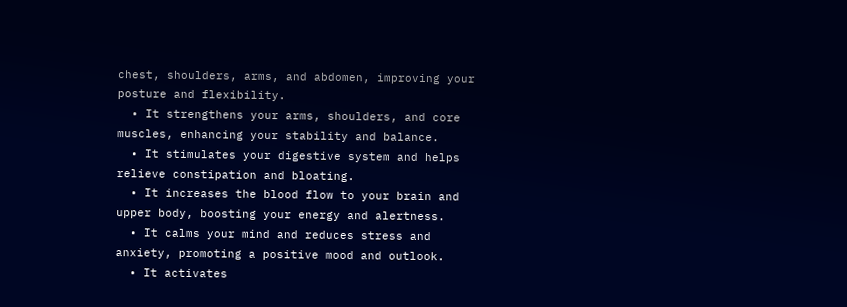chest, shoulders, arms, and abdomen, improving your posture and flexibility.
  • It strengthens your arms, shoulders, and core muscles, enhancing your stability and balance.
  • It stimulates your digestive system and helps relieve constipation and bloating.
  • It increases the blood flow to your brain and upper body, boosting your energy and alertness.
  • It calms your mind and reduces stress and anxiety, promoting a positive mood and outlook.
  • It activates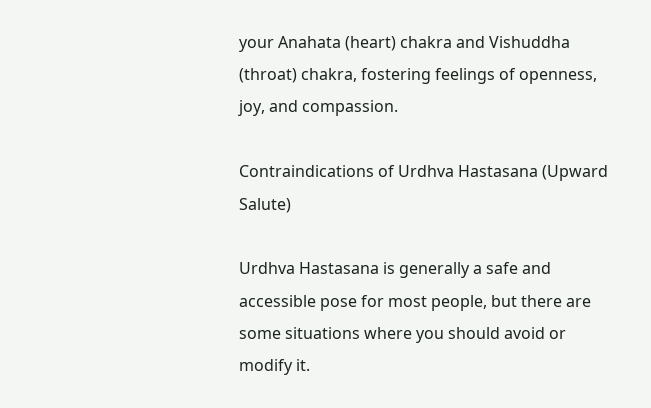your Anahata (heart) chakra and Vishuddha (throat) chakra, fostering feelings of openness, joy, and compassion.

Contraindications of Urdhva Hastasana (Upward Salute)

Urdhva Hastasana is generally a safe and accessible pose for most people, but there are some situations where you should avoid or modify it.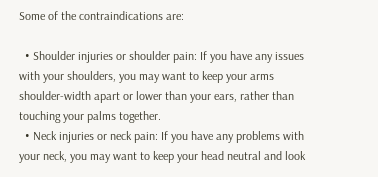Some of the contraindications are:

  • Shoulder injuries or shoulder pain: If you have any issues with your shoulders, you may want to keep your arms shoulder-width apart or lower than your ears, rather than touching your palms together.
  • Neck injuries or neck pain: If you have any problems with your neck, you may want to keep your head neutral and look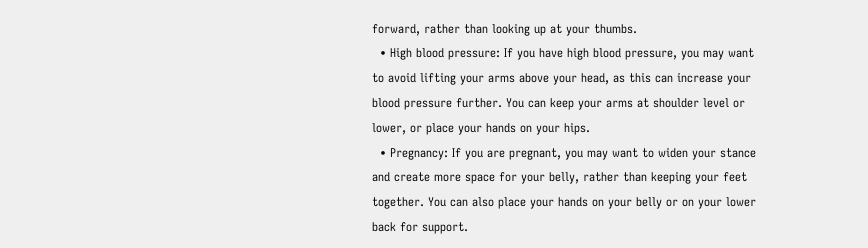forward, rather than looking up at your thumbs.
  • High blood pressure: If you have high blood pressure, you may want to avoid lifting your arms above your head, as this can increase your blood pressure further. You can keep your arms at shoulder level or lower, or place your hands on your hips.
  • Pregnancy: If you are pregnant, you may want to widen your stance and create more space for your belly, rather than keeping your feet together. You can also place your hands on your belly or on your lower back for support.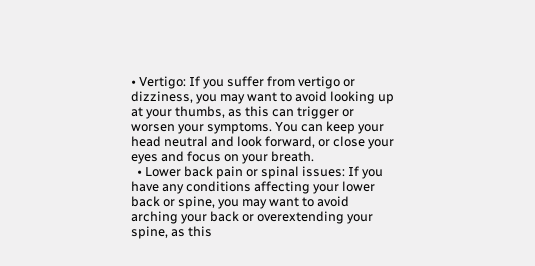• Vertigo: If you suffer from vertigo or dizziness, you may want to avoid looking up at your thumbs, as this can trigger or worsen your symptoms. You can keep your head neutral and look forward, or close your eyes and focus on your breath.
  • Lower back pain or spinal issues: If you have any conditions affecting your lower back or spine, you may want to avoid arching your back or overextending your spine, as this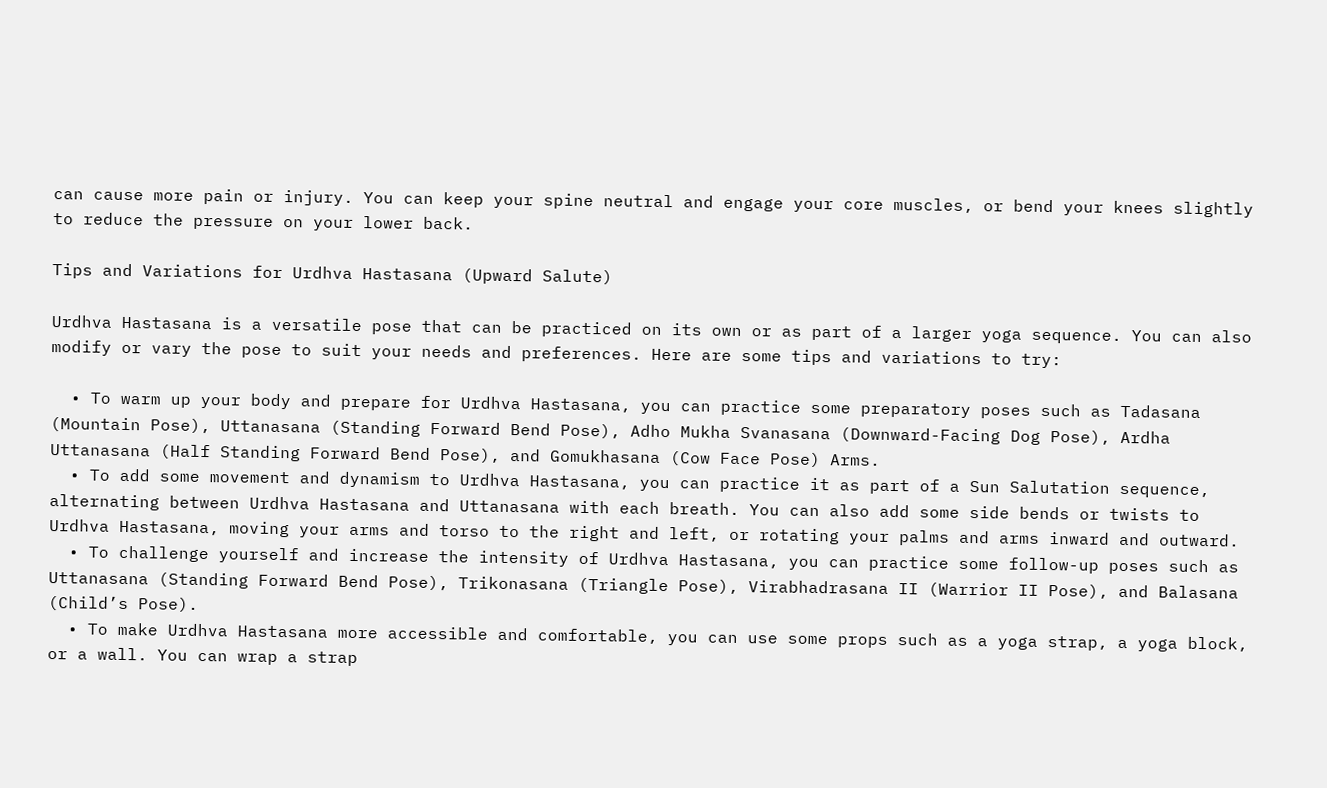can cause more pain or injury. You can keep your spine neutral and engage your core muscles, or bend your knees slightly to reduce the pressure on your lower back.

Tips and Variations for Urdhva Hastasana (Upward Salute)

Urdhva Hastasana is a versatile pose that can be practiced on its own or as part of a larger yoga sequence. You can also modify or vary the pose to suit your needs and preferences. Here are some tips and variations to try:

  • To warm up your body and prepare for Urdhva Hastasana, you can practice some preparatory poses such as Tadasana (Mountain Pose), Uttanasana (Standing Forward Bend Pose), Adho Mukha Svanasana (Downward-Facing Dog Pose), Ardha Uttanasana (Half Standing Forward Bend Pose), and Gomukhasana (Cow Face Pose) Arms.
  • To add some movement and dynamism to Urdhva Hastasana, you can practice it as part of a Sun Salutation sequence, alternating between Urdhva Hastasana and Uttanasana with each breath. You can also add some side bends or twists to Urdhva Hastasana, moving your arms and torso to the right and left, or rotating your palms and arms inward and outward.
  • To challenge yourself and increase the intensity of Urdhva Hastasana, you can practice some follow-up poses such as Uttanasana (Standing Forward Bend Pose), Trikonasana (Triangle Pose), Virabhadrasana II (Warrior II Pose), and Balasana (Child’s Pose).
  • To make Urdhva Hastasana more accessible and comfortable, you can use some props such as a yoga strap, a yoga block, or a wall. You can wrap a strap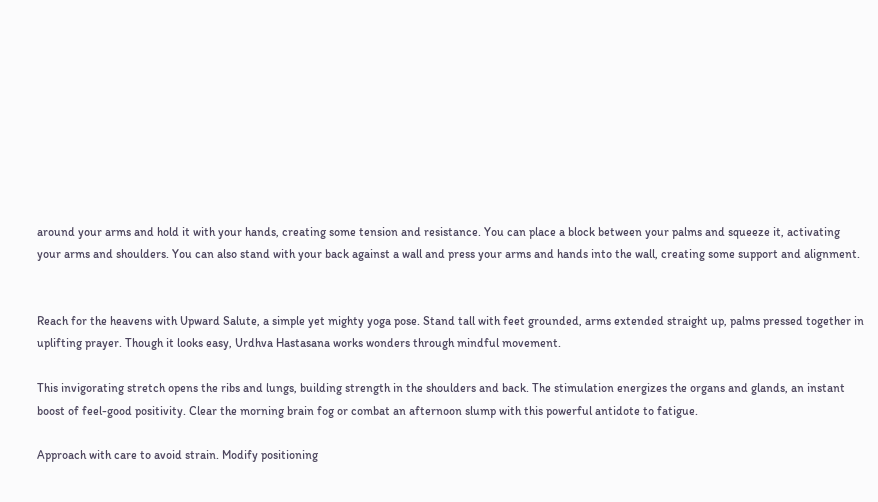around your arms and hold it with your hands, creating some tension and resistance. You can place a block between your palms and squeeze it, activating your arms and shoulders. You can also stand with your back against a wall and press your arms and hands into the wall, creating some support and alignment.


Reach for the heavens with Upward Salute, a simple yet mighty yoga pose. Stand tall with feet grounded, arms extended straight up, palms pressed together in uplifting prayer. Though it looks easy, Urdhva Hastasana works wonders through mindful movement.

This invigorating stretch opens the ribs and lungs, building strength in the shoulders and back. The stimulation energizes the organs and glands, an instant boost of feel-good positivity. Clear the morning brain fog or combat an afternoon slump with this powerful antidote to fatigue.

Approach with care to avoid strain. Modify positioning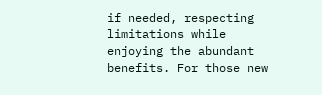if needed, respecting limitations while enjoying the abundant benefits. For those new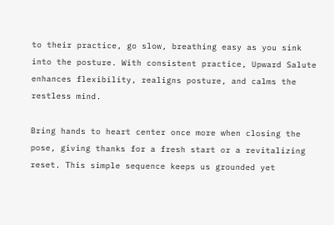to their practice, go slow, breathing easy as you sink into the posture. With consistent practice, Upward Salute enhances flexibility, realigns posture, and calms the restless mind.

Bring hands to heart center once more when closing the pose, giving thanks for a fresh start or a revitalizing reset. This simple sequence keeps us grounded yet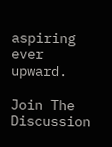aspiring ever upward.

Join The Discussion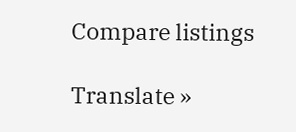Compare listings

Translate »